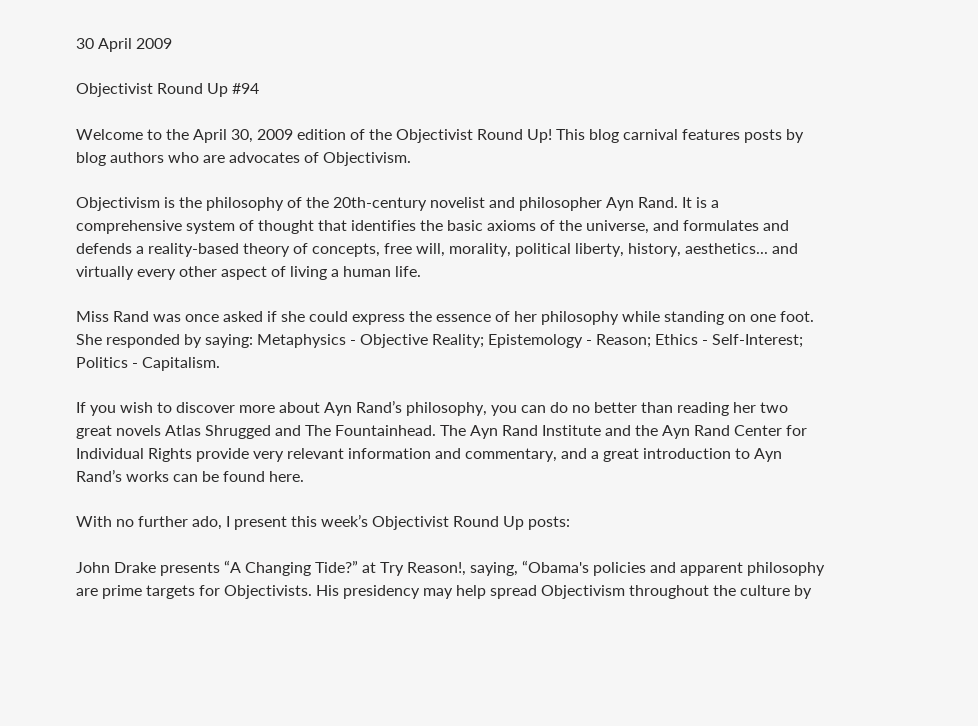30 April 2009

Objectivist Round Up #94

Welcome to the April 30, 2009 edition of the Objectivist Round Up! This blog carnival features posts by blog authors who are advocates of Objectivism.

Objectivism is the philosophy of the 20th-century novelist and philosopher Ayn Rand. It is a comprehensive system of thought that identifies the basic axioms of the universe, and formulates and defends a reality-based theory of concepts, free will, morality, political liberty, history, aesthetics... and virtually every other aspect of living a human life.

Miss Rand was once asked if she could express the essence of her philosophy while standing on one foot. She responded by saying: Metaphysics - Objective Reality; Epistemology - Reason; Ethics - Self-Interest; Politics - Capitalism.

If you wish to discover more about Ayn Rand’s philosophy, you can do no better than reading her two great novels Atlas Shrugged and The Fountainhead. The Ayn Rand Institute and the Ayn Rand Center for Individual Rights provide very relevant information and commentary, and a great introduction to Ayn Rand’s works can be found here.

With no further ado, I present this week’s Objectivist Round Up posts:

John Drake presents “A Changing Tide?” at Try Reason!, saying, “Obama's policies and apparent philosophy are prime targets for Objectivists. His presidency may help spread Objectivism throughout the culture by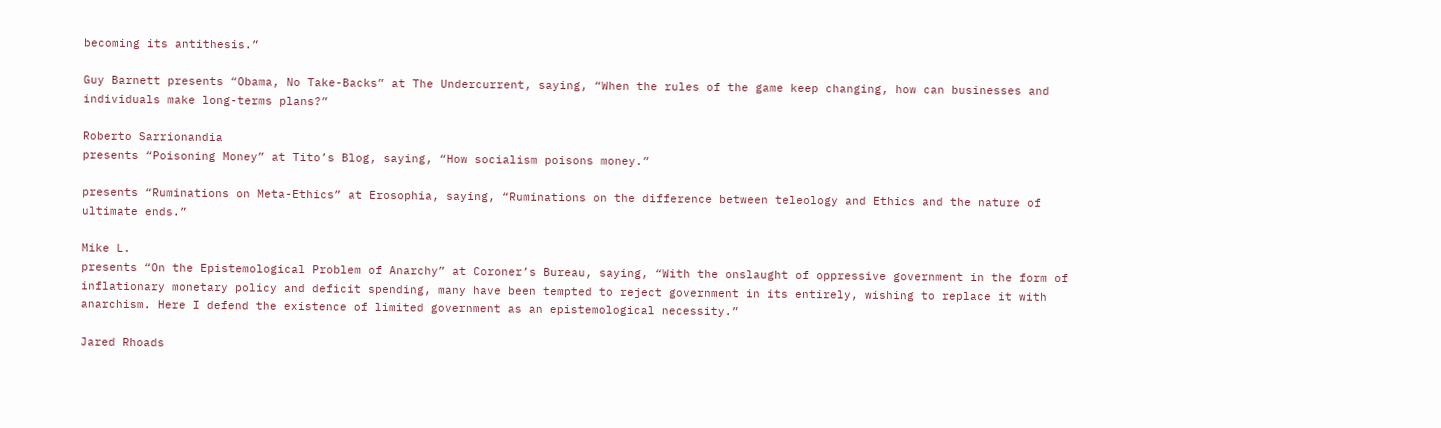becoming its antithesis.”

Guy Barnett presents “Obama, No Take-Backs” at The Undercurrent, saying, “When the rules of the game keep changing, how can businesses and individuals make long-terms plans?”

Roberto Sarrionandia
presents “Poisoning Money” at Tito’s Blog, saying, “How socialism poisons money.”

presents “Ruminations on Meta-Ethics” at Erosophia, saying, “Ruminations on the difference between teleology and Ethics and the nature of ultimate ends.”

Mike L.
presents “On the Epistemological Problem of Anarchy” at Coroner’s Bureau, saying, “With the onslaught of oppressive government in the form of inflationary monetary policy and deficit spending, many have been tempted to reject government in its entirely, wishing to replace it with anarchism. Here I defend the existence of limited government as an epistemological necessity.”

Jared Rhoads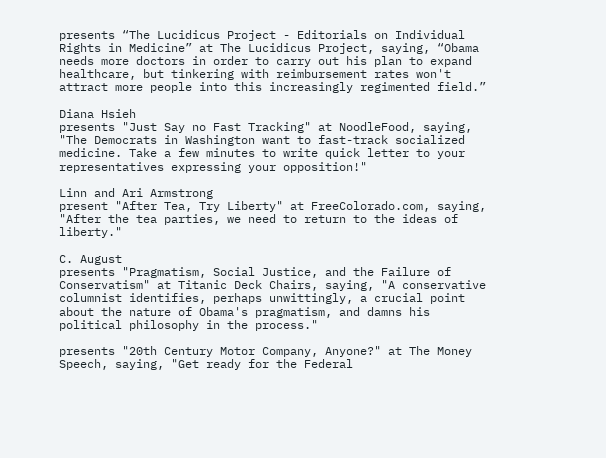presents “The Lucidicus Project - Editorials on Individual Rights in Medicine” at The Lucidicus Project, saying, “Obama needs more doctors in order to carry out his plan to expand healthcare, but tinkering with reimbursement rates won't attract more people into this increasingly regimented field.”

Diana Hsieh
presents "Just Say no Fast Tracking" at NoodleFood, saying, "The Democrats in Washington want to fast-track socialized medicine. Take a few minutes to write quick letter to your representatives expressing your opposition!"

Linn and Ari Armstrong
present "After Tea, Try Liberty" at FreeColorado.com, saying, "After the tea parties, we need to return to the ideas of liberty."

C. August
presents "Pragmatism, Social Justice, and the Failure of Conservatism" at Titanic Deck Chairs, saying, "A conservative columnist identifies, perhaps unwittingly, a crucial point about the nature of Obama's pragmatism, and damns his political philosophy in the process."

presents "20th Century Motor Company, Anyone?" at The Money Speech, saying, "Get ready for the Federal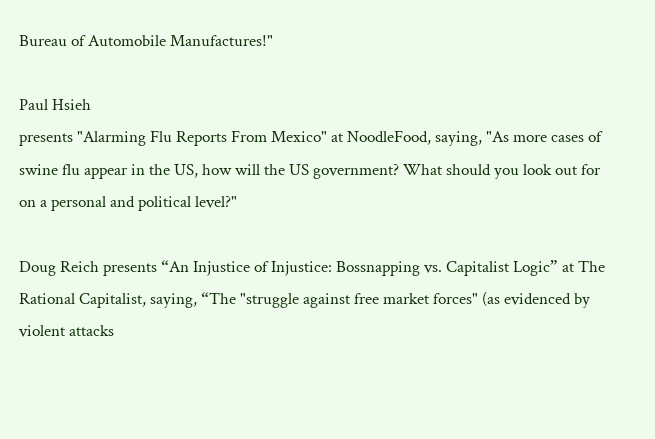Bureau of Automobile Manufactures!"

Paul Hsieh
presents "Alarming Flu Reports From Mexico" at NoodleFood, saying, "As more cases of swine flu appear in the US, how will the US government? What should you look out for on a personal and political level?"

Doug Reich presents “An Injustice of Injustice: Bossnapping vs. Capitalist Logic” at The Rational Capitalist, saying, “The "struggle against free market forces" (as evidenced by violent attacks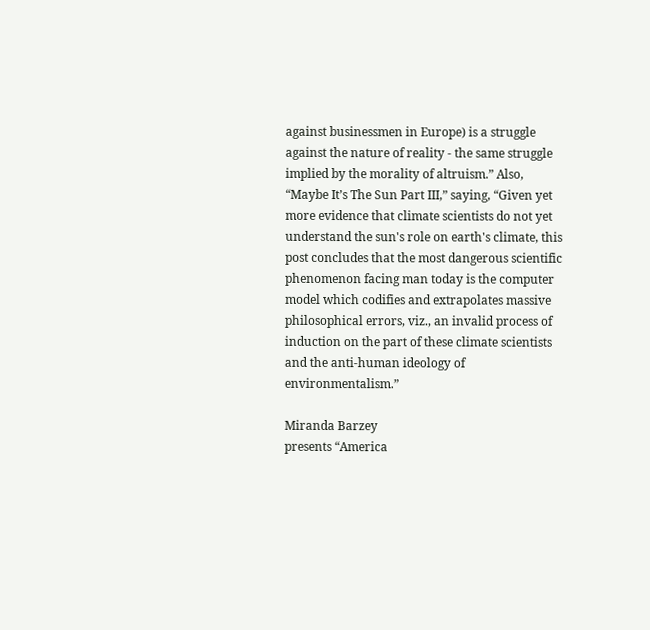against businessmen in Europe) is a struggle against the nature of reality - the same struggle implied by the morality of altruism.” Also, “Maybe It’s The Sun Part III,” saying, “Given yet more evidence that climate scientists do not yet understand the sun's role on earth's climate, this post concludes that the most dangerous scientific phenomenon facing man today is the computer model which codifies and extrapolates massive philosophical errors, viz., an invalid process of induction on the part of these climate scientists and the anti-human ideology of environmentalism.”

Miranda Barzey
presents “America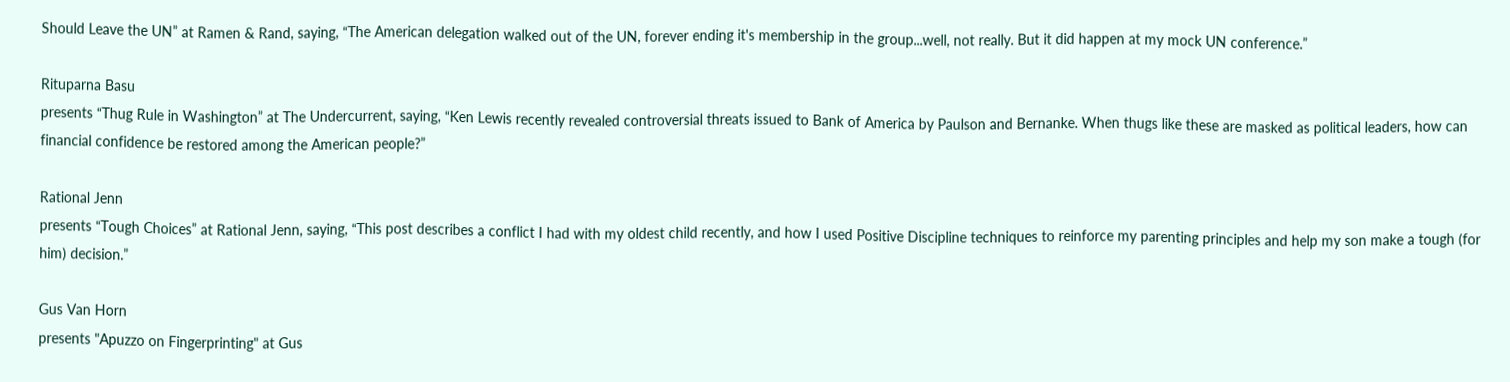Should Leave the UN” at Ramen & Rand, saying, “The American delegation walked out of the UN, forever ending it's membership in the group...well, not really. But it did happen at my mock UN conference.”

Rituparna Basu
presents “Thug Rule in Washington” at The Undercurrent, saying, “Ken Lewis recently revealed controversial threats issued to Bank of America by Paulson and Bernanke. When thugs like these are masked as political leaders, how can financial confidence be restored among the American people?”

Rational Jenn
presents “Tough Choices” at Rational Jenn, saying, “This post describes a conflict I had with my oldest child recently, and how I used Positive Discipline techniques to reinforce my parenting principles and help my son make a tough (for him) decision.”

Gus Van Horn
presents "Apuzzo on Fingerprinting" at Gus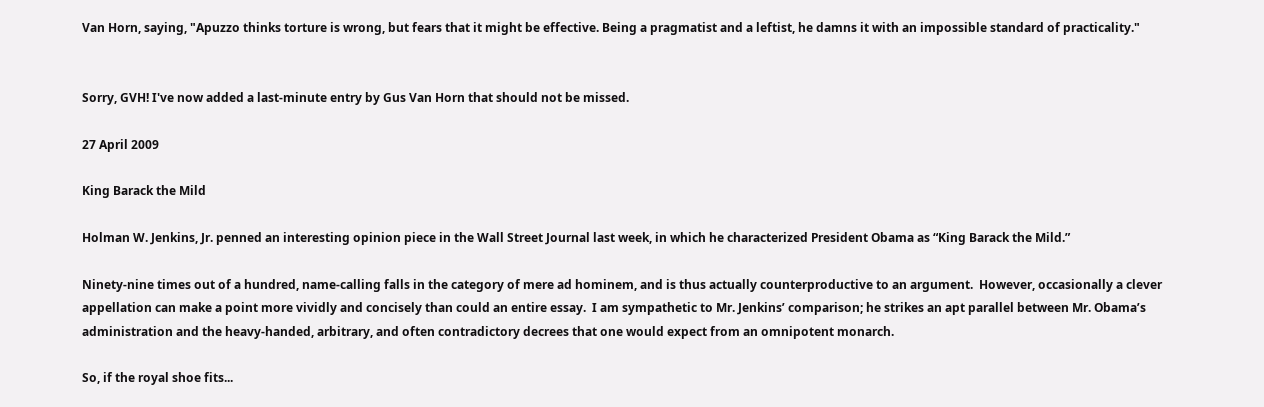Van Horn, saying, "Apuzzo thinks torture is wrong, but fears that it might be effective. Being a pragmatist and a leftist, he damns it with an impossible standard of practicality."


Sorry, GVH! I've now added a last-minute entry by Gus Van Horn that should not be missed.

27 April 2009

King Barack the Mild

Holman W. Jenkins, Jr. penned an interesting opinion piece in the Wall Street Journal last week, in which he characterized President Obama as “King Barack the Mild.”

Ninety-nine times out of a hundred, name-calling falls in the category of mere ad hominem, and is thus actually counterproductive to an argument.  However, occasionally a clever appellation can make a point more vividly and concisely than could an entire essay.  I am sympathetic to Mr. Jenkins’ comparison; he strikes an apt parallel between Mr. Obama’s administration and the heavy-handed, arbitrary, and often contradictory decrees that one would expect from an omnipotent monarch.

So, if the royal shoe fits...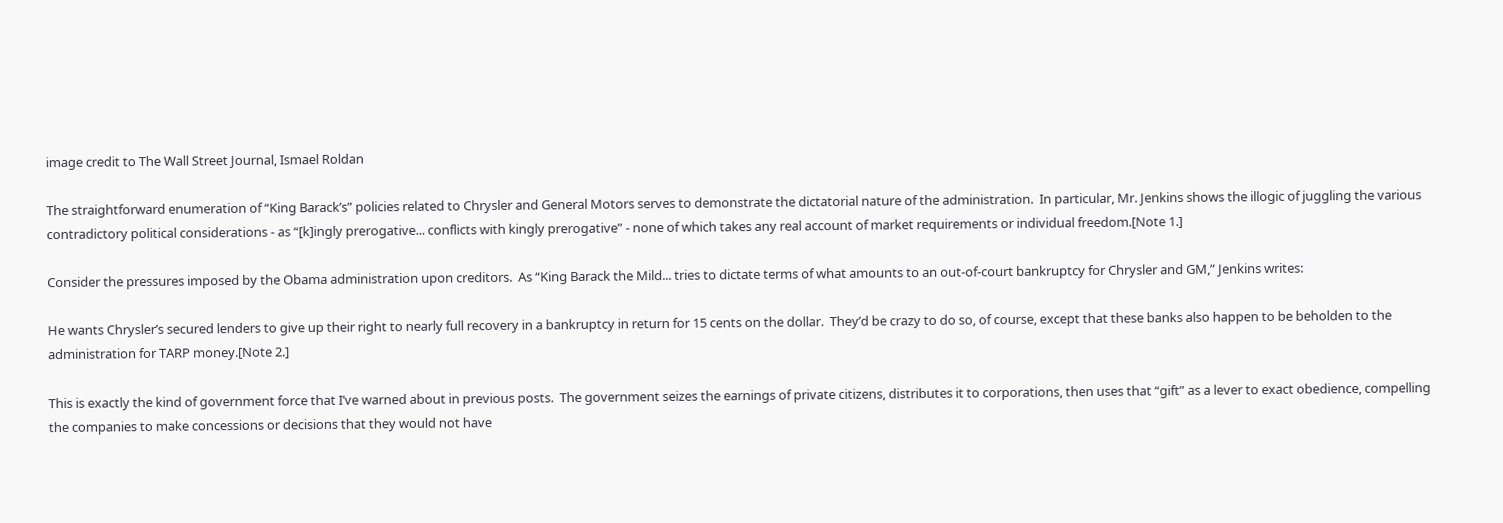image credit to The Wall Street Journal, Ismael Roldan

The straightforward enumeration of “King Barack’s” policies related to Chrysler and General Motors serves to demonstrate the dictatorial nature of the administration.  In particular, Mr. Jenkins shows the illogic of juggling the various contradictory political considerations - as “[k]ingly prerogative... conflicts with kingly prerogative” - none of which takes any real account of market requirements or individual freedom.[Note 1.]

Consider the pressures imposed by the Obama administration upon creditors.  As “King Barack the Mild... tries to dictate terms of what amounts to an out-of-court bankruptcy for Chrysler and GM,” Jenkins writes:

He wants Chrysler’s secured lenders to give up their right to nearly full recovery in a bankruptcy in return for 15 cents on the dollar.  They’d be crazy to do so, of course, except that these banks also happen to be beholden to the administration for TARP money.[Note 2.]

This is exactly the kind of government force that I’ve warned about in previous posts.  The government seizes the earnings of private citizens, distributes it to corporations, then uses that “gift” as a lever to exact obedience, compelling the companies to make concessions or decisions that they would not have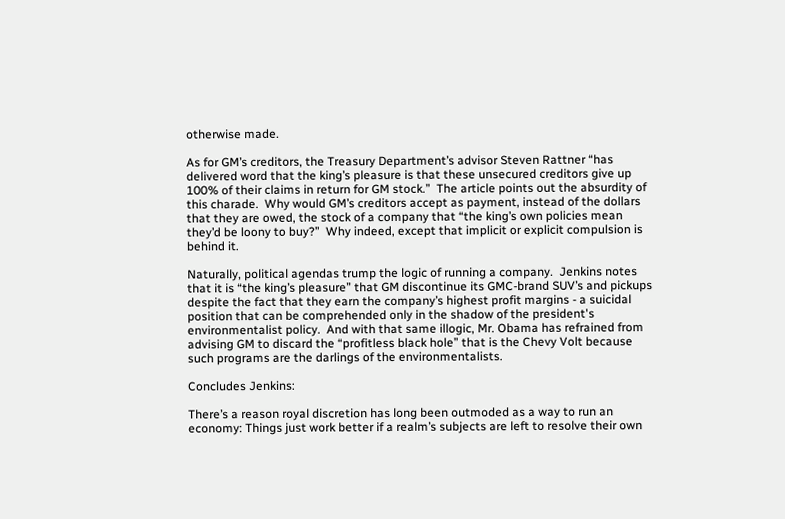otherwise made.

As for GM’s creditors, the Treasury Department’s advisor Steven Rattner “has delivered word that the king’s pleasure is that these unsecured creditors give up 100% of their claims in return for GM stock.”  The article points out the absurdity of this charade.  Why would GM’s creditors accept as payment, instead of the dollars that they are owed, the stock of a company that “the king’s own policies mean they’d be loony to buy?”  Why indeed, except that implicit or explicit compulsion is behind it.

Naturally, political agendas trump the logic of running a company.  Jenkins notes that it is “the king’s pleasure” that GM discontinue its GMC-brand SUV’s and pickups despite the fact that they earn the company’s highest profit margins - a suicidal position that can be comprehended only in the shadow of the president's environmentalist policy.  And with that same illogic, Mr. Obama has refrained from advising GM to discard the “profitless black hole” that is the Chevy Volt because such programs are the darlings of the environmentalists.

Concludes Jenkins:

There’s a reason royal discretion has long been outmoded as a way to run an economy: Things just work better if a realm’s subjects are left to resolve their own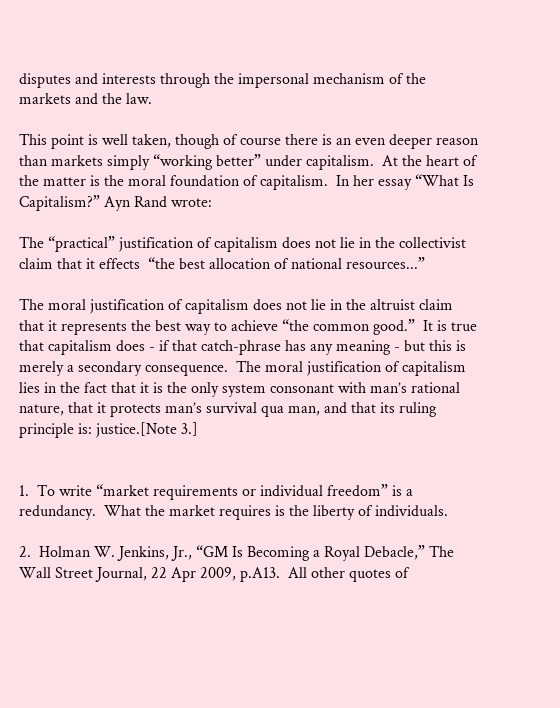disputes and interests through the impersonal mechanism of the markets and the law.

This point is well taken, though of course there is an even deeper reason than markets simply “working better” under capitalism.  At the heart of the matter is the moral foundation of capitalism.  In her essay “What Is Capitalism?” Ayn Rand wrote:

The “practical” justification of capitalism does not lie in the collectivist claim that it effects  “the best allocation of national resources...”

The moral justification of capitalism does not lie in the altruist claim that it represents the best way to achieve “the common good.”  It is true that capitalism does - if that catch-phrase has any meaning - but this is merely a secondary consequence.  The moral justification of capitalism lies in the fact that it is the only system consonant with man’s rational nature, that it protects man’s survival qua man, and that its ruling principle is: justice.[Note 3.]


1.  To write “market requirements or individual freedom” is a redundancy.  What the market requires is the liberty of individuals.

2.  Holman W. Jenkins, Jr., “GM Is Becoming a Royal Debacle,” The Wall Street Journal, 22 Apr 2009, p.A13.  All other quotes of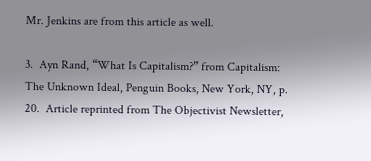Mr. Jenkins are from this article as well.

3.  Ayn Rand, “What Is Capitalism?” from Capitalism: The Unknown Ideal, Penguin Books, New York, NY, p. 20.  Article reprinted from The Objectivist Newsletter,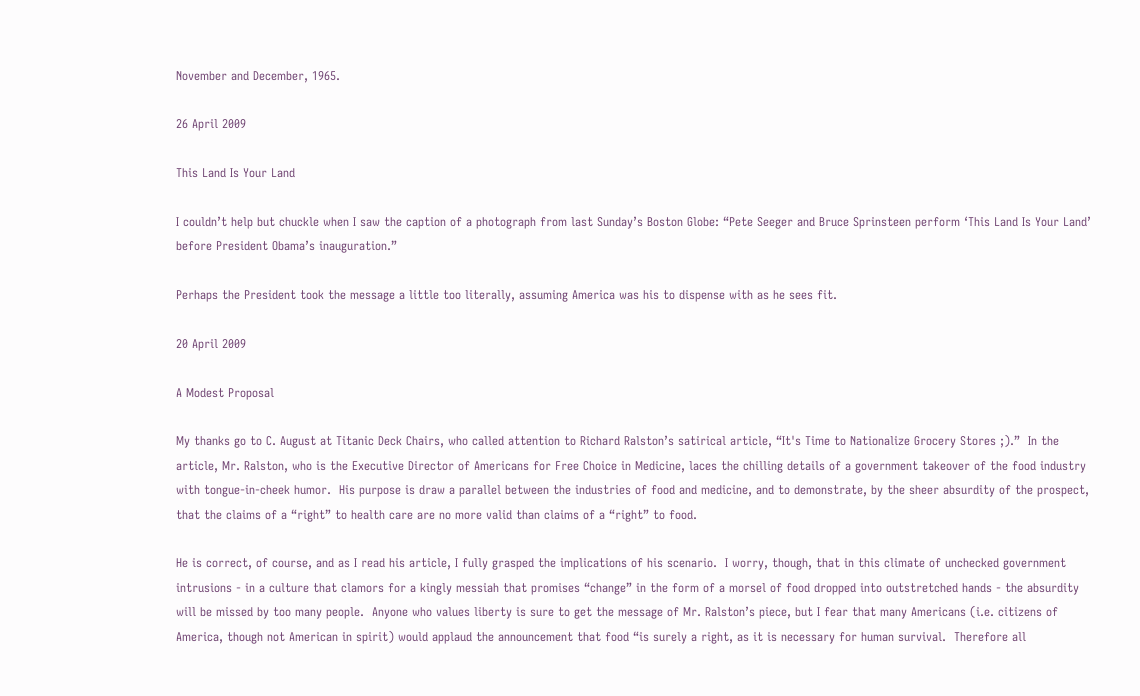November and December, 1965.

26 April 2009

This Land Is Your Land

I couldn’t help but chuckle when I saw the caption of a photograph from last Sunday’s Boston Globe: “Pete Seeger and Bruce Sprinsteen perform ‘This Land Is Your Land’ before President Obama’s inauguration.”

Perhaps the President took the message a little too literally, assuming America was his to dispense with as he sees fit.

20 April 2009

A Modest Proposal

My thanks go to C. August at Titanic Deck Chairs, who called attention to Richard Ralston’s satirical article, “It's Time to Nationalize Grocery Stores ;).”  In the article, Mr. Ralston, who is the Executive Director of Americans for Free Choice in Medicine, laces the chilling details of a government takeover of the food industry with tongue-in-cheek humor.  His purpose is draw a parallel between the industries of food and medicine, and to demonstrate, by the sheer absurdity of the prospect, that the claims of a “right” to health care are no more valid than claims of a “right” to food.

He is correct, of course, and as I read his article, I fully grasped the implications of his scenario.  I worry, though, that in this climate of unchecked government intrusions - in a culture that clamors for a kingly messiah that promises “change” in the form of a morsel of food dropped into outstretched hands - the absurdity will be missed by too many people.  Anyone who values liberty is sure to get the message of Mr. Ralston’s piece, but I fear that many Americans (i.e. citizens of America, though not American in spirit) would applaud the announcement that food “is surely a right, as it is necessary for human survival.  Therefore all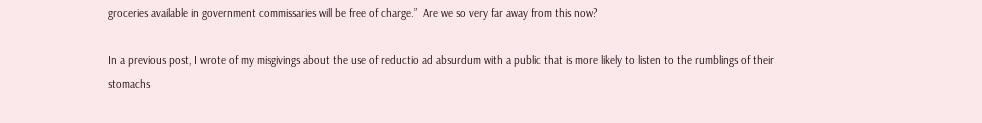groceries available in government commissaries will be free of charge.”  Are we so very far away from this now?

In a previous post, I wrote of my misgivings about the use of reductio ad absurdum with a public that is more likely to listen to the rumblings of their stomachs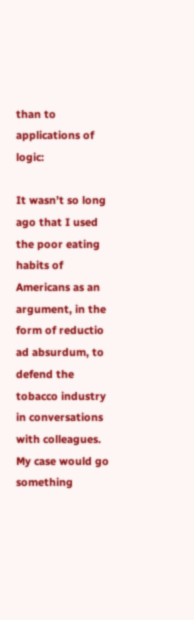than to applications of logic:

It wasn’t so long ago that I used the poor eating habits of Americans as an argument, in the form of reductio ad absurdum, to defend the tobacco industry in conversations with colleagues.  My case would go something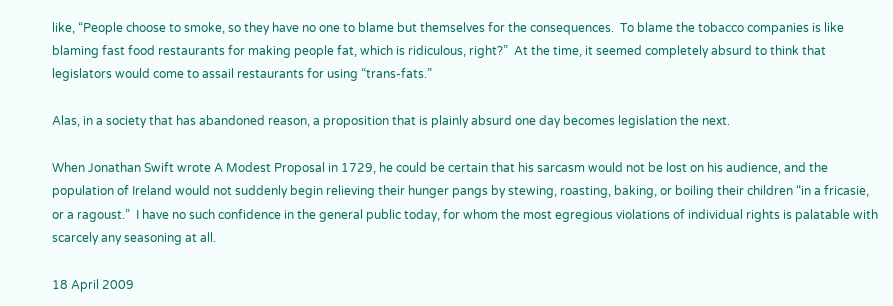like, “People choose to smoke, so they have no one to blame but themselves for the consequences.  To blame the tobacco companies is like blaming fast food restaurants for making people fat, which is ridiculous, right?”  At the time, it seemed completely absurd to think that legislators would come to assail restaurants for using “trans-fats.”

Alas, in a society that has abandoned reason, a proposition that is plainly absurd one day becomes legislation the next.

When Jonathan Swift wrote A Modest Proposal in 1729, he could be certain that his sarcasm would not be lost on his audience, and the population of Ireland would not suddenly begin relieving their hunger pangs by stewing, roasting, baking, or boiling their children “in a fricasie, or a ragoust.”  I have no such confidence in the general public today, for whom the most egregious violations of individual rights is palatable with scarcely any seasoning at all.

18 April 2009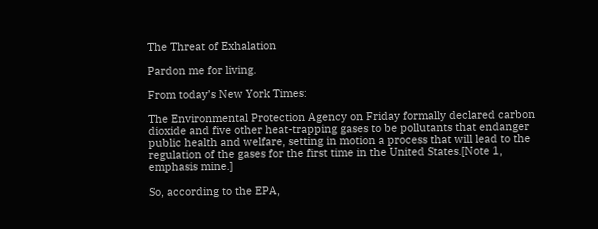The Threat of Exhalation

Pardon me for living.

From today’s New York Times:

The Environmental Protection Agency on Friday formally declared carbon dioxide and five other heat-trapping gases to be pollutants that endanger public health and welfare, setting in motion a process that will lead to the regulation of the gases for the first time in the United States.[Note 1, emphasis mine.]

So, according to the EPA,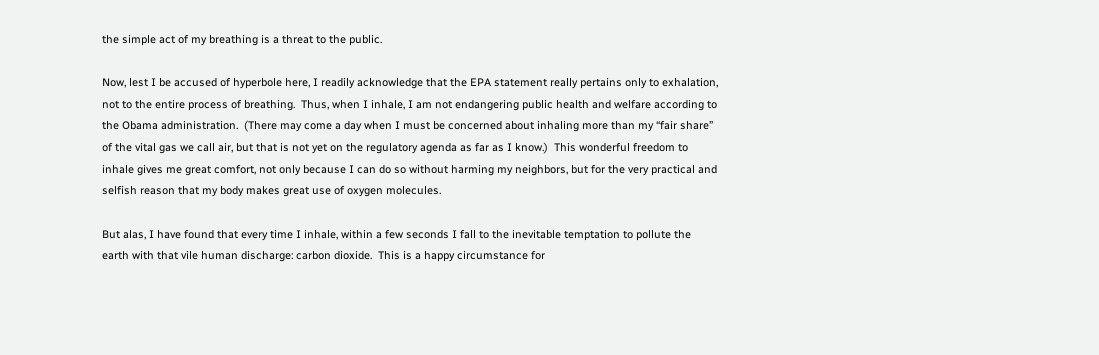the simple act of my breathing is a threat to the public.

Now, lest I be accused of hyperbole here, I readily acknowledge that the EPA statement really pertains only to exhalation, not to the entire process of breathing.  Thus, when I inhale, I am not endangering public health and welfare according to the Obama administration.  (There may come a day when I must be concerned about inhaling more than my “fair share” of the vital gas we call air, but that is not yet on the regulatory agenda as far as I know.)  This wonderful freedom to inhale gives me great comfort, not only because I can do so without harming my neighbors, but for the very practical and selfish reason that my body makes great use of oxygen molecules.

But alas, I have found that every time I inhale, within a few seconds I fall to the inevitable temptation to pollute the earth with that vile human discharge: carbon dioxide.  This is a happy circumstance for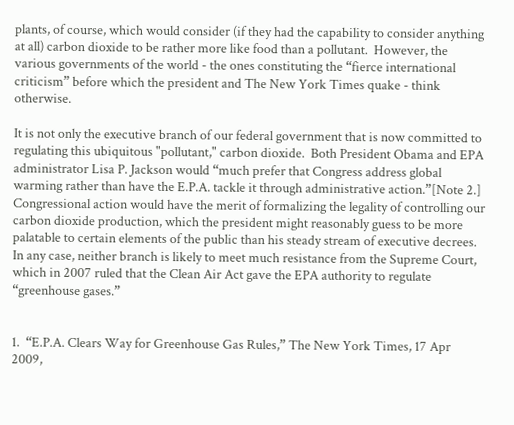plants, of course, which would consider (if they had the capability to consider anything at all) carbon dioxide to be rather more like food than a pollutant.  However, the various governments of the world - the ones constituting the “fierce international criticism” before which the president and The New York Times quake - think otherwise.

It is not only the executive branch of our federal government that is now committed to regulating this ubiquitous "pollutant," carbon dioxide.  Both President Obama and EPA administrator Lisa P. Jackson would “much prefer that Congress address global warming rather than have the E.P.A. tackle it through administrative action.”[Note 2.]  Congressional action would have the merit of formalizing the legality of controlling our carbon dioxide production, which the president might reasonably guess to be more palatable to certain elements of the public than his steady stream of executive decrees.  In any case, neither branch is likely to meet much resistance from the Supreme Court, which in 2007 ruled that the Clean Air Act gave the EPA authority to regulate “greenhouse gases.”


1.  “E.P.A. Clears Way for Greenhouse Gas Rules,” The New York Times, 17 Apr 2009,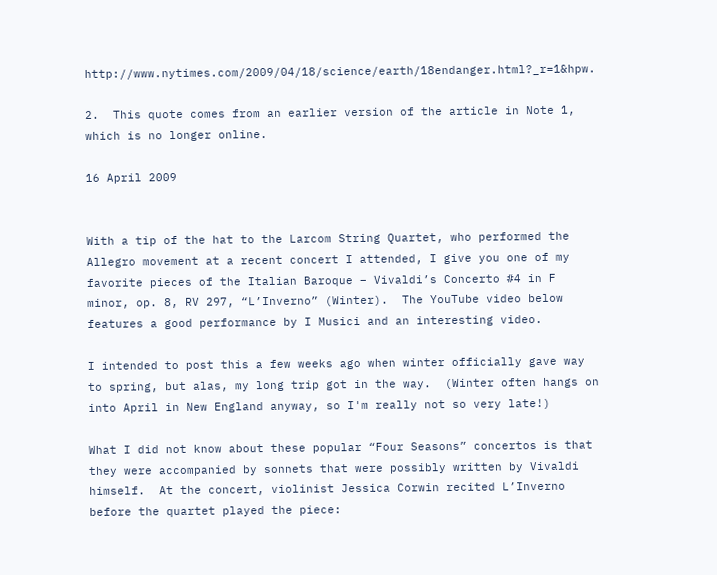http://www.nytimes.com/2009/04/18/science/earth/18endanger.html?_r=1&hpw.

2.  This quote comes from an earlier version of the article in Note 1, which is no longer online.

16 April 2009


With a tip of the hat to the Larcom String Quartet, who performed the Allegro movement at a recent concert I attended, I give you one of my favorite pieces of the Italian Baroque – Vivaldi’s Concerto #4 in F minor, op. 8, RV 297, “L’Inverno” (Winter).  The YouTube video below features a good performance by I Musici and an interesting video.

I intended to post this a few weeks ago when winter officially gave way to spring, but alas, my long trip got in the way.  (Winter often hangs on into April in New England anyway, so I'm really not so very late!)

What I did not know about these popular “Four Seasons” concertos is that they were accompanied by sonnets that were possibly written by Vivaldi himself.  At the concert, violinist Jessica Corwin recited L’Inverno before the quartet played the piece: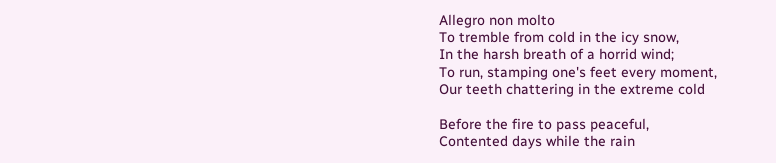Allegro non molto
To tremble from cold in the icy snow,
In the harsh breath of a horrid wind;
To run, stamping one's feet every moment,
Our teeth chattering in the extreme cold

Before the fire to pass peaceful,
Contented days while the rain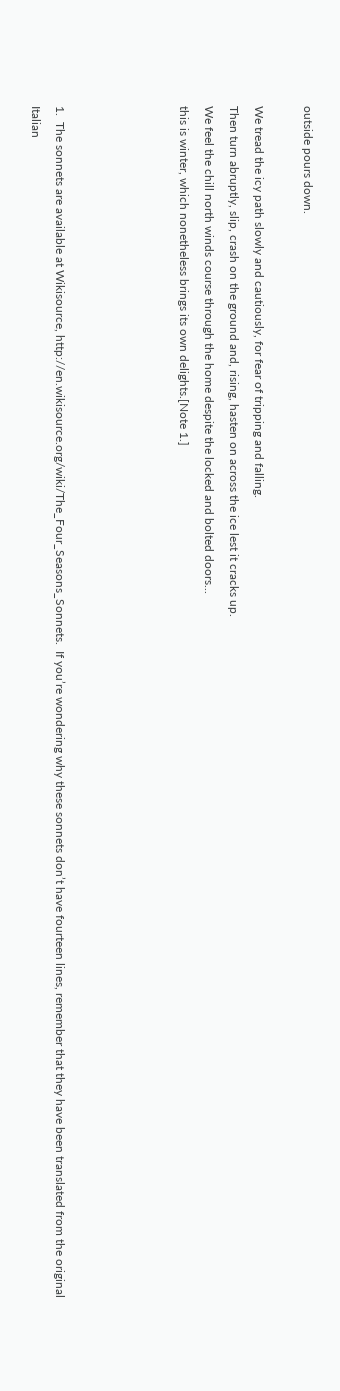outside pours down.

We tread the icy path slowly and cautiously, for fear of tripping and falling.
Then turn abruptly, slip, crash on the ground and, rising, hasten on across the ice lest it cracks up.
We feel the chill north winds course through the home despite the locked and bolted doors...
this is winter, which nonetheless brings its own delights.[Note 1.]




1.  The sonnets are available at Wikisource, http://en.wikisource.org/wiki/The_Four_Seasons_Sonnets.  If you’re wondering why these sonnets don’t have fourteen lines, remember that they have been translated from the original Italian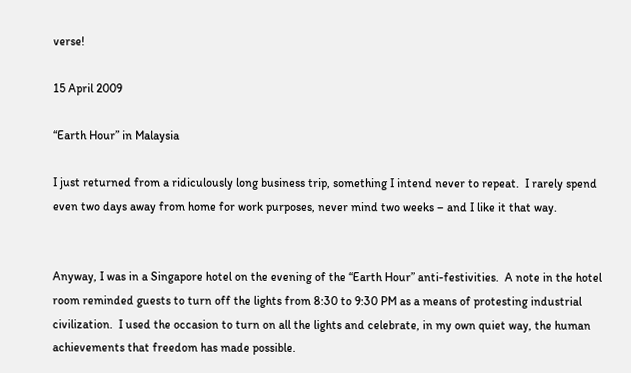verse!

15 April 2009

“Earth Hour” in Malaysia

I just returned from a ridiculously long business trip, something I intend never to repeat.  I rarely spend even two days away from home for work purposes, never mind two weeks – and I like it that way.


Anyway, I was in a Singapore hotel on the evening of the “Earth Hour” anti-festivities.  A note in the hotel room reminded guests to turn off the lights from 8:30 to 9:30 PM as a means of protesting industrial civilization.  I used the occasion to turn on all the lights and celebrate, in my own quiet way, the human achievements that freedom has made possible.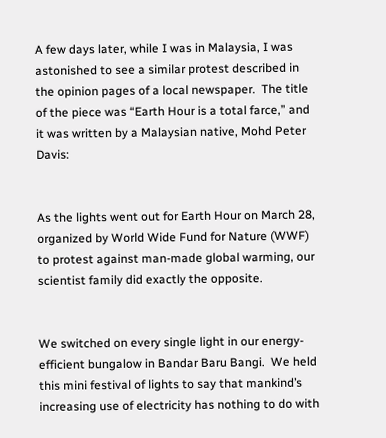A few days later, while I was in Malaysia, I was astonished to see a similar protest described in the opinion pages of a local newspaper.  The title of the piece was “Earth Hour is a total farce,” and it was written by a Malaysian native, Mohd Peter Davis:


As the lights went out for Earth Hour on March 28, organized by World Wide Fund for Nature (WWF) to protest against man-made global warming, our scientist family did exactly the opposite.


We switched on every single light in our energy-efficient bungalow in Bandar Baru Bangi.  We held this mini festival of lights to say that mankind’s increasing use of electricity has nothing to do with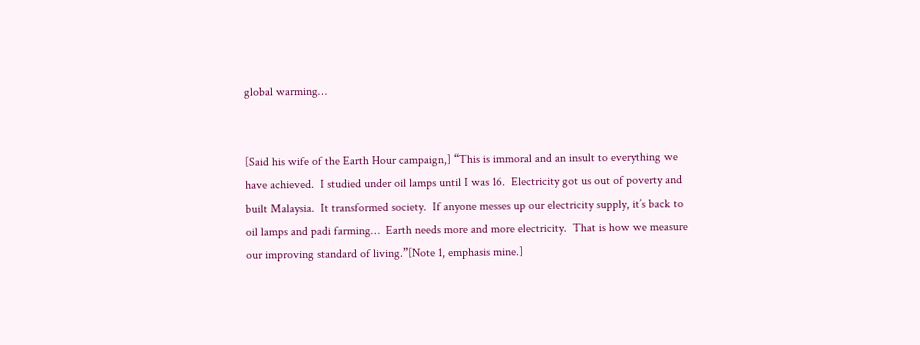global warming…


[Said his wife of the Earth Hour campaign,] “This is immoral and an insult to everything we have achieved.  I studied under oil lamps until I was 16.  Electricity got us out of poverty and built Malaysia.  It transformed society.  If anyone messes up our electricity supply, it’s back to oil lamps and padi farming…  Earth needs more and more electricity.  That is how we measure our improving standard of living.”[Note 1, emphasis mine.]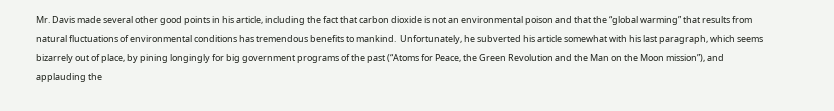Mr. Davis made several other good points in his article, including the fact that carbon dioxide is not an environmental poison and that the “global warming” that results from natural fluctuations of environmental conditions has tremendous benefits to mankind.  Unfortunately, he subverted his article somewhat with his last paragraph, which seems bizarrely out of place, by pining longingly for big government programs of the past (“Atoms for Peace, the Green Revolution and the Man on the Moon mission”), and applauding the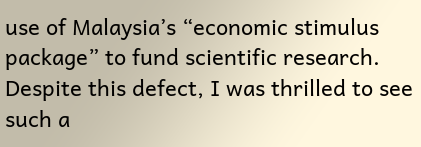use of Malaysia’s “economic stimulus package” to fund scientific research.  Despite this defect, I was thrilled to see such a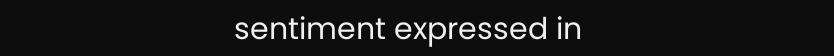sentiment expressed in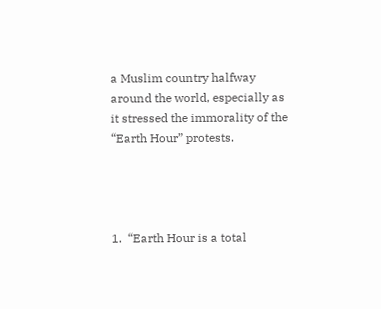a Muslim country halfway around the world, especially as it stressed the immorality of the “Earth Hour” protests.




1.  “Earth Hour is a total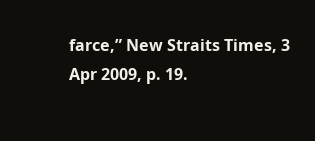farce,” New Straits Times, 3 Apr 2009, p. 19.